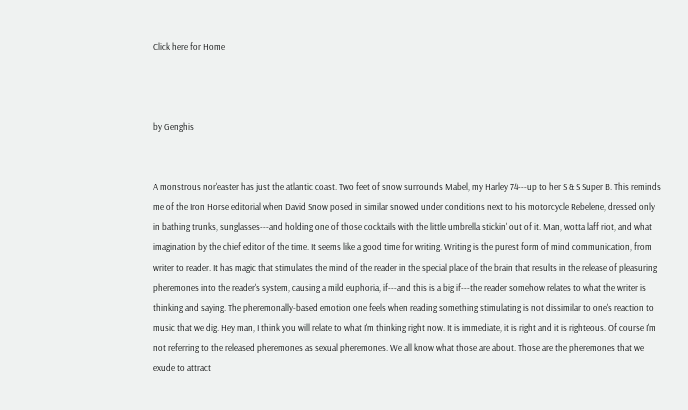Click here for Home



by Genghis


A monstrous nor'easter has just the atlantic coast. Two feet of snow surrounds Mabel, my Harley 74---up to her S & S Super B. This reminds me of the Iron Horse editorial when David Snow posed in similar snowed under conditions next to his motorcycle Rebelene, dressed only in bathing trunks, sunglasses---and holding one of those cocktails with the little umbrella stickin' out of it. Man, wotta laff riot, and what imagination by the chief editor of the time. It seems like a good time for writing. Writing is the purest form of mind communication, from writer to reader. It has magic that stimulates the mind of the reader in the special place of the brain that results in the release of pleasuring pheremones into the reader's system, causing a mild euphoria, if---and this is a big if---the reader somehow relates to what the writer is thinking and saying. The pheremonally-based emotion one feels when reading something stimulating is not dissimilar to one's reaction to music that we dig. Hey man, I think you will relate to what I'm thinking right now. It is immediate, it is right and it is righteous. Of course I'm not referring to the released pheremones as sexual pheremones. We all know what those are about. Those are the pheremones that we exude to attract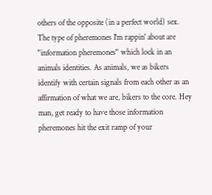others of the opposite (in a perfect world) sex. The type of pheremones I'm rappin' about are "information pheremones" which lock in an animals identities. As animals, we as bikers identify with certain signals from each other as an affirmation of what we are, bikers to the core. Hey man, get ready to have those information pheremones hit the exit ramp of your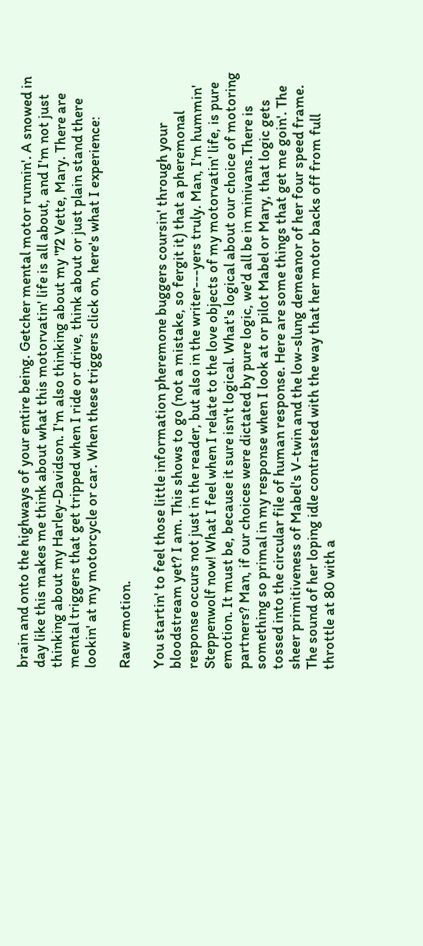brain and onto the highways of your entire being. Getcher mental motor runnin'. A snowed in day like this makes me think about what this motorvatin' life is all about, and I'm not just thinking about my Harley-Davidson. I'm also thinking about my '72 Vette, Mary. There are mental triggers that get tripped when I ride or drive, think about or just plain stand there lookin' at my motorcycle or car. When these triggers click on, here's what I experience:

Raw emotion.

You startin' to feel those little information pheremone buggers coursin' through your bloodstream yet? I am. This shows to go (not a mistake, so fergit it) that a pheremonal response occurs not just in the reader, but also in the writer---yers truly. Man, I'm hummin' Steppenwolf now! What I feel when I relate to the love objects of my motorvatin' life, is pure emotion. It must be, because it sure isn't logical. What's logical about our choice of motoring partners? Man, if our choices were dictated by pure logic, we'd all be in minivans.There is something so primal in my response when I look at or pilot Mabel or Mary, that logic gets tossed into the circular file of human response. Here are some things that get me goin'. The sheer primitiveness of Mabel's V-twin and the low-slung demeanor of her four speed frame. The sound of her loping idle contrasted with the way that her motor backs off from full throttle at 80 with a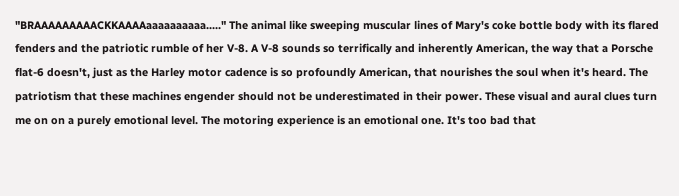"BRAAAAAAAAACKKAAAAaaaaaaaaaa....." The animal like sweeping muscular lines of Mary's coke bottle body with its flared fenders and the patriotic rumble of her V-8. A V-8 sounds so terrifically and inherently American, the way that a Porsche flat-6 doesn't, just as the Harley motor cadence is so profoundly American, that nourishes the soul when it's heard. The patriotism that these machines engender should not be underestimated in their power. These visual and aural clues turn me on on a purely emotional level. The motoring experience is an emotional one. It's too bad that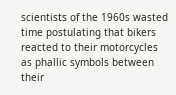scientists of the 1960s wasted time postulating that bikers reacted to their motorcycles as phallic symbols between their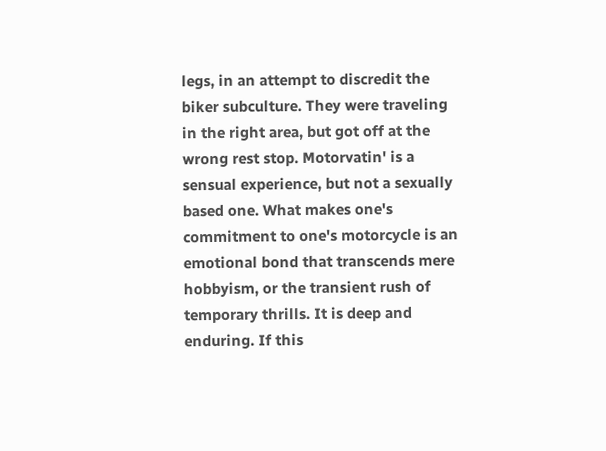legs, in an attempt to discredit the biker subculture. They were traveling in the right area, but got off at the wrong rest stop. Motorvatin' is a sensual experience, but not a sexually based one. What makes one's commitment to one's motorcycle is an emotional bond that transcends mere hobbyism, or the transient rush of temporary thrills. It is deep and enduring. If this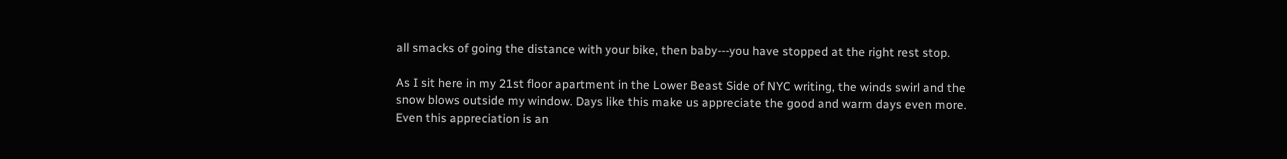all smacks of going the distance with your bike, then baby---you have stopped at the right rest stop.

As I sit here in my 21st floor apartment in the Lower Beast Side of NYC writing, the winds swirl and the snow blows outside my window. Days like this make us appreciate the good and warm days even more. Even this appreciation is an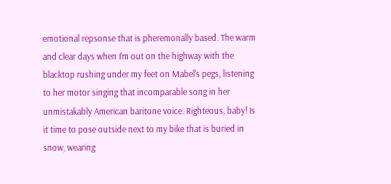emotional repsonse that is pheremonally based. The warm and clear days when I'm out on the highway with the blacktop rushing under my feet on Mabel's pegs, listening to her motor singing that incomparable song in her unmistakably American baritone voice. Righteous, baby! Is it time to pose outside next to my bike that is buried in snow, wearing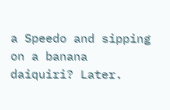a Speedo and sipping on a banana daiquiri? Later.